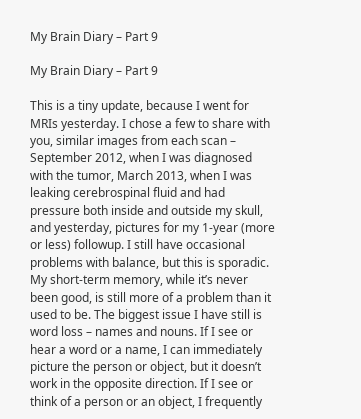My Brain Diary – Part 9

My Brain Diary – Part 9

This is a tiny update, because I went for MRIs yesterday. I chose a few to share with you, similar images from each scan – September 2012, when I was diagnosed with the tumor, March 2013, when I was leaking cerebrospinal fluid and had pressure both inside and outside my skull, and yesterday, pictures for my 1-year (more or less) followup. I still have occasional problems with balance, but this is sporadic. My short-term memory, while it’s never been good, is still more of a problem than it used to be. The biggest issue I have still is word loss – names and nouns. If I see or hear a word or a name, I can immediately picture the person or object, but it doesn’t work in the opposite direction. If I see or think of a person or an object, I frequently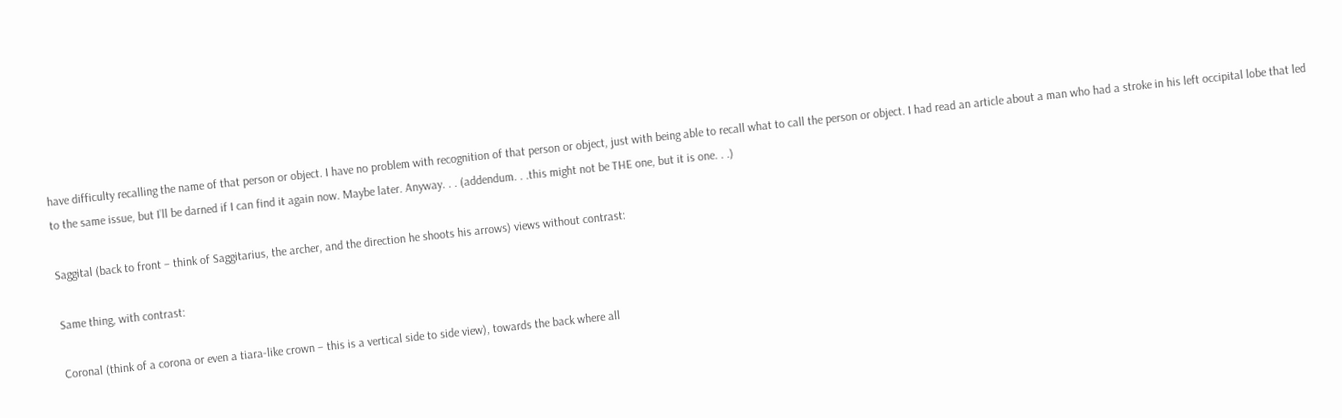have difficulty recalling the name of that person or object. I have no problem with recognition of that person or object, just with being able to recall what to call the person or object. I had read an article about a man who had a stroke in his left occipital lobe that led to the same issue, but I’ll be darned if I can find it again now. Maybe later. Anyway. . . (addendum. . .this might not be THE one, but it is one. . .)

Saggital (back to front – think of Saggitarius, the archer, and the direction he shoots his arrows) views without contrast:

Same thing, with contrast:

Coronal (think of a corona or even a tiara-like crown – this is a vertical side to side view), towards the back where all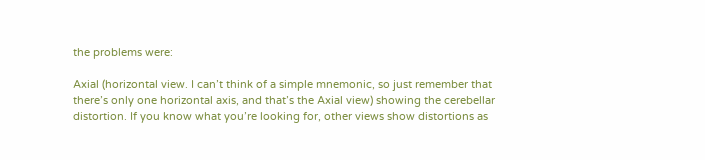the problems were:

Axial (horizontal view. I can’t think of a simple mnemonic, so just remember that there’s only one horizontal axis, and that’s the Axial view) showing the cerebellar distortion. If you know what you’re looking for, other views show distortions as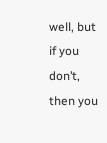well, but if you don’t, then you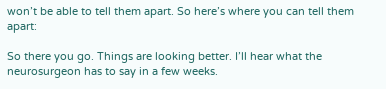won’t be able to tell them apart. So here’s where you can tell them apart:

So there you go. Things are looking better. I’ll hear what the neurosurgeon has to say in a few weeks.